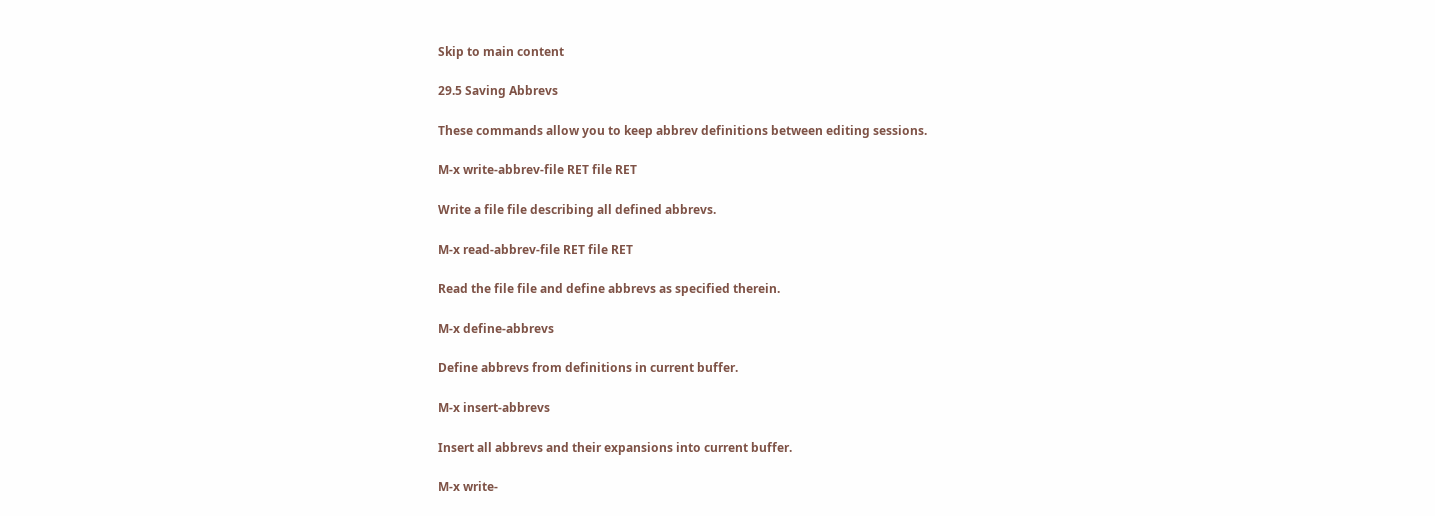Skip to main content

29.5 Saving Abbrevs

These commands allow you to keep abbrev definitions between editing sessions.

M-x write-abbrev-file RET file RET

Write a file file describing all defined abbrevs.

M-x read-abbrev-file RET file RET

Read the file file and define abbrevs as specified therein.

M-x define-abbrevs

Define abbrevs from definitions in current buffer.

M-x insert-abbrevs

Insert all abbrevs and their expansions into current buffer.

M-x write-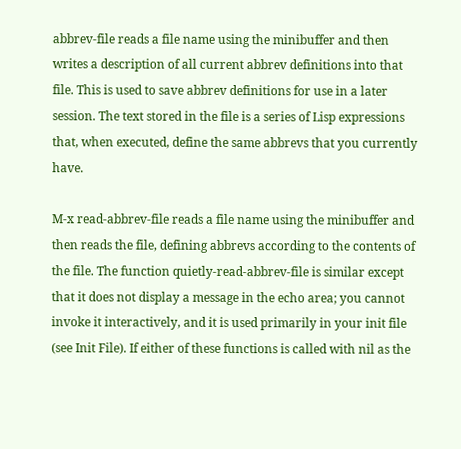abbrev-file reads a file name using the minibuffer and then writes a description of all current abbrev definitions into that file. This is used to save abbrev definitions for use in a later session. The text stored in the file is a series of Lisp expressions that, when executed, define the same abbrevs that you currently have.

M-x read-abbrev-file reads a file name using the minibuffer and then reads the file, defining abbrevs according to the contents of the file. The function quietly-read-abbrev-file is similar except that it does not display a message in the echo area; you cannot invoke it interactively, and it is used primarily in your init file (see Init File). If either of these functions is called with nil as the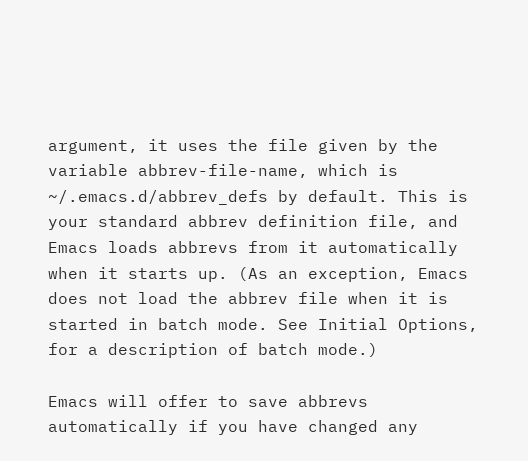argument, it uses the file given by the variable abbrev-file-name, which is ~/.emacs.d/abbrev_defs by default. This is your standard abbrev definition file, and Emacs loads abbrevs from it automatically when it starts up. (As an exception, Emacs does not load the abbrev file when it is started in batch mode. See Initial Options, for a description of batch mode.)

Emacs will offer to save abbrevs automatically if you have changed any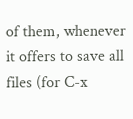of them, whenever it offers to save all files (for C-x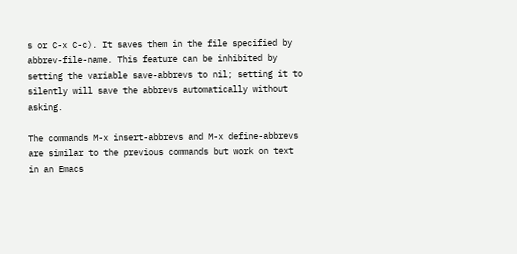s or C-x C-c). It saves them in the file specified by abbrev-file-name. This feature can be inhibited by setting the variable save-abbrevs to nil; setting it to silently will save the abbrevs automatically without asking.

The commands M-x insert-abbrevs and M-x define-abbrevs are similar to the previous commands but work on text in an Emacs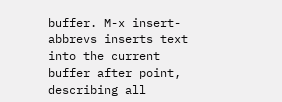buffer. M-x insert-abbrevs inserts text into the current buffer after point, describing all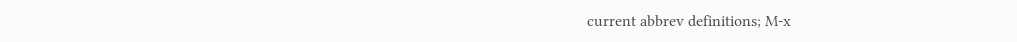current abbrev definitions; M-x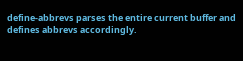define-abbrevs parses the entire current buffer and defines abbrevs accordingly.